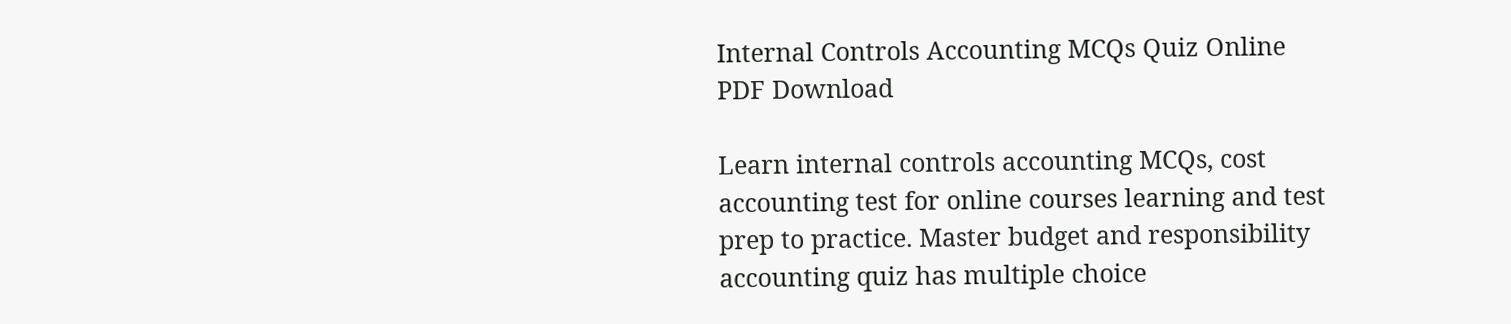Internal Controls Accounting MCQs Quiz Online PDF Download

Learn internal controls accounting MCQs, cost accounting test for online courses learning and test prep to practice. Master budget and responsibility accounting quiz has multiple choice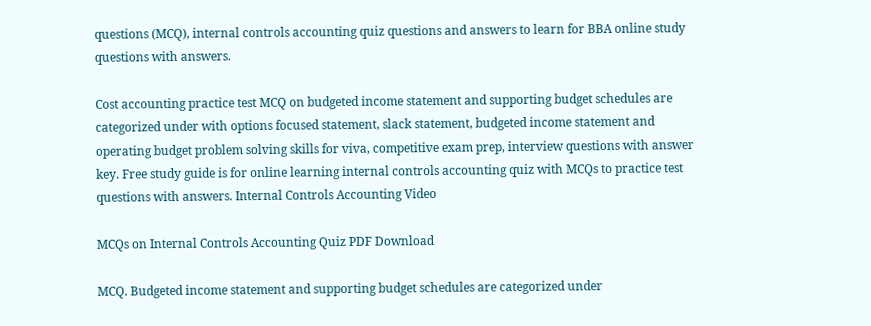questions (MCQ), internal controls accounting quiz questions and answers to learn for BBA online study questions with answers.

Cost accounting practice test MCQ on budgeted income statement and supporting budget schedules are categorized under with options focused statement, slack statement, budgeted income statement and operating budget problem solving skills for viva, competitive exam prep, interview questions with answer key. Free study guide is for online learning internal controls accounting quiz with MCQs to practice test questions with answers. Internal Controls Accounting Video

MCQs on Internal Controls Accounting Quiz PDF Download

MCQ. Budgeted income statement and supporting budget schedules are categorized under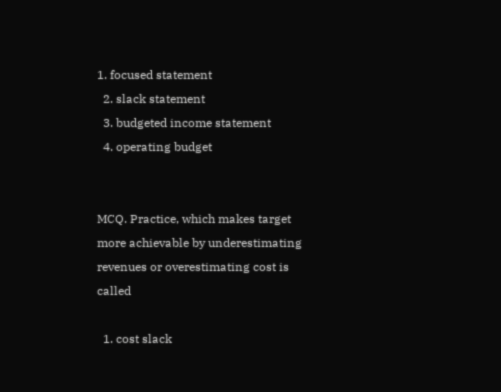1. focused statement
  2. slack statement
  3. budgeted income statement
  4. operating budget


MCQ. Practice, which makes target more achievable by underestimating revenues or overestimating cost is called

  1. cost slack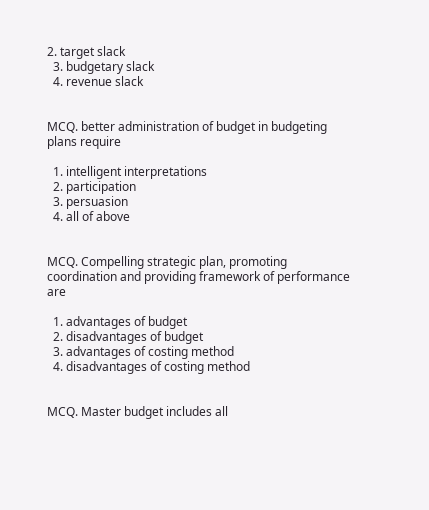2. target slack
  3. budgetary slack
  4. revenue slack


MCQ. better administration of budget in budgeting plans require

  1. intelligent interpretations
  2. participation
  3. persuasion
  4. all of above


MCQ. Compelling strategic plan, promoting coordination and providing framework of performance are

  1. advantages of budget
  2. disadvantages of budget
  3. advantages of costing method
  4. disadvantages of costing method


MCQ. Master budget includes all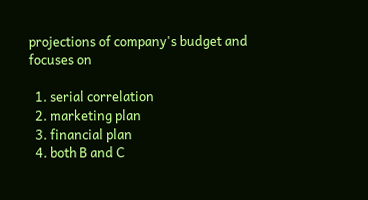projections of company's budget and focuses on

  1. serial correlation
  2. marketing plan
  3. financial plan
  4. both B and C